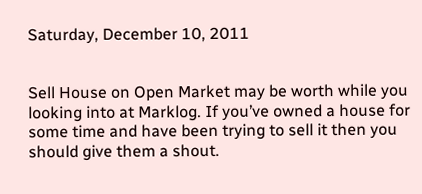Saturday, December 10, 2011


Sell House on Open Market may be worth while you looking into at Marklog. If you’ve owned a house for some time and have been trying to sell it then you should give them a shout.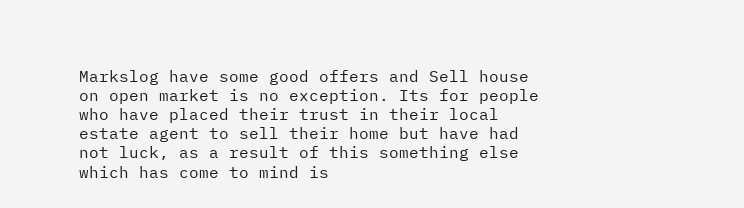Markslog have some good offers and Sell house on open market is no exception. Its for people who have placed their trust in their local estate agent to sell their home but have had not luck, as a result of this something else which has come to mind is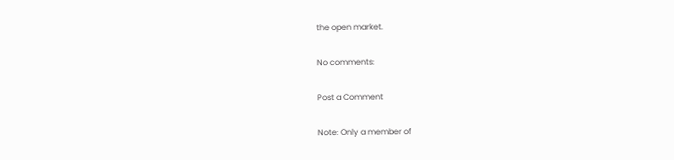the open market.

No comments:

Post a Comment

Note: Only a member of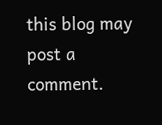this blog may post a comment.